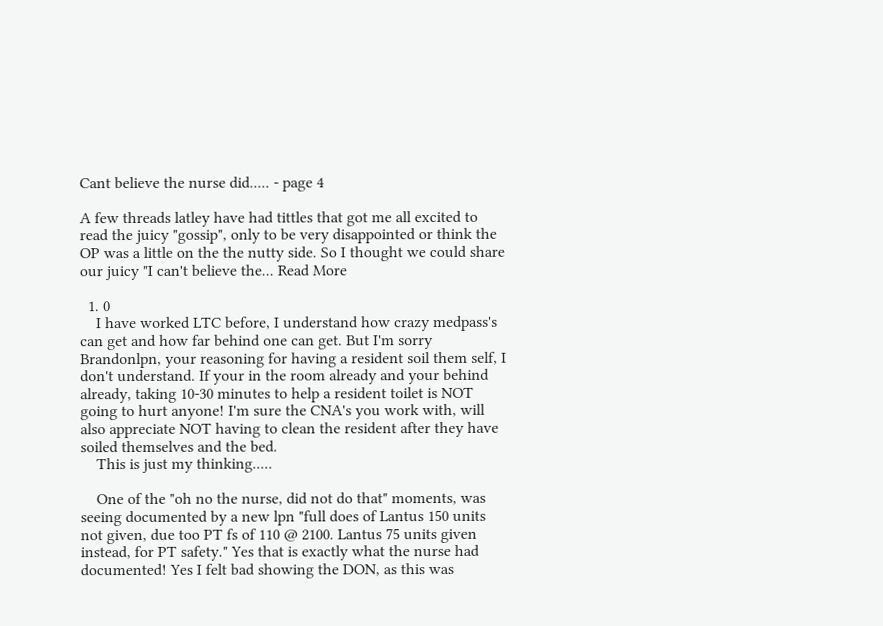Cant believe the nurse did..... - page 4

A few threads latley have had tittles that got me all excited to read the juicy "gossip", only to be very disappointed or think the OP was a little on the the nutty side. So I thought we could share our juicy "I can't believe the... Read More

  1. 0
    I have worked LTC before, I understand how crazy medpass's can get and how far behind one can get. But I'm sorry Brandonlpn, your reasoning for having a resident soil them self, I don't understand. If your in the room already and your behind already, taking 10-30 minutes to help a resident toilet is NOT going to hurt anyone! I'm sure the CNA's you work with, will also appreciate NOT having to clean the resident after they have soiled themselves and the bed.
    This is just my thinking.....

    One of the "oh no the nurse, did not do that" moments, was seeing documented by a new lpn "full does of Lantus 150 units not given, due too PT fs of 110 @ 2100. Lantus 75 units given instead, for PT safety." Yes that is exactly what the nurse had documented! Yes I felt bad showing the DON, as this was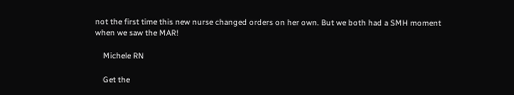not the first time this new nurse changed orders on her own. But we both had a SMH moment when we saw the MAR!

    Michele RN

    Get the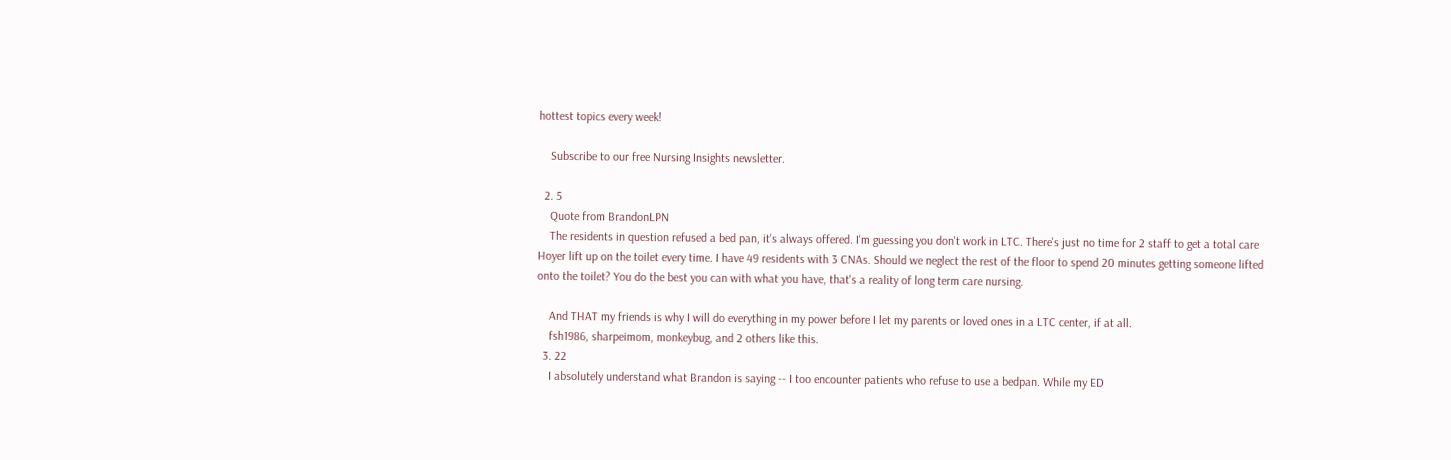hottest topics every week!

    Subscribe to our free Nursing Insights newsletter.

  2. 5
    Quote from BrandonLPN
    The residents in question refused a bed pan, it's always offered. I'm guessing you don't work in LTC. There's just no time for 2 staff to get a total care Hoyer lift up on the toilet every time. I have 49 residents with 3 CNAs. Should we neglect the rest of the floor to spend 20 minutes getting someone lifted onto the toilet? You do the best you can with what you have, that's a reality of long term care nursing.

    And THAT my friends is why I will do everything in my power before I let my parents or loved ones in a LTC center, if at all.
    fsh1986, sharpeimom, monkeybug, and 2 others like this.
  3. 22
    I absolutely understand what Brandon is saying -- I too encounter patients who refuse to use a bedpan. While my ED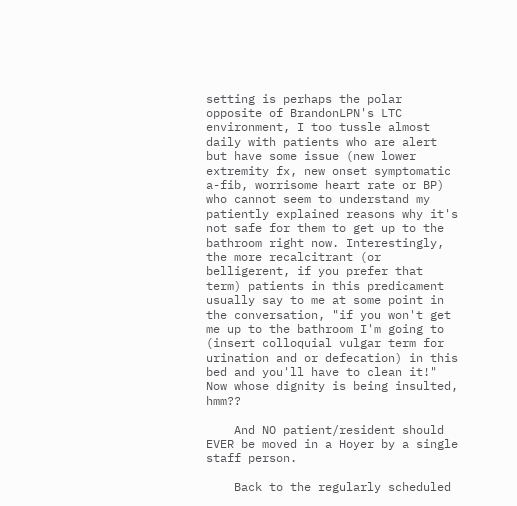setting is perhaps the polar opposite of BrandonLPN's LTC environment, I too tussle almost daily with patients who are alert but have some issue (new lower extremity fx, new onset symptomatic a-fib, worrisome heart rate or BP) who cannot seem to understand my patiently explained reasons why it's not safe for them to get up to the bathroom right now. Interestingly, the more recalcitrant (or belligerent, if you prefer that term) patients in this predicament usually say to me at some point in the conversation, "if you won't get me up to the bathroom I'm going to (insert colloquial vulgar term for urination and or defecation) in this bed and you'll have to clean it!" Now whose dignity is being insulted, hmm??

    And NO patient/resident should EVER be moved in a Hoyer by a single staff person.

    Back to the regularly scheduled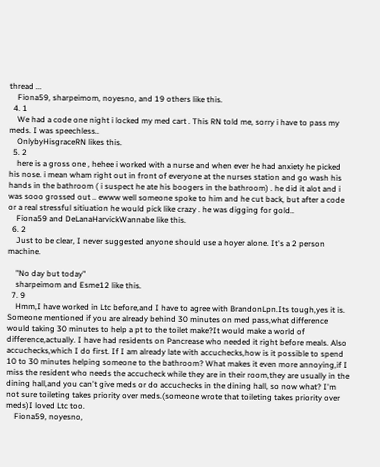thread ...
    Fiona59, sharpeimom, noyesno, and 19 others like this.
  4. 1
    We had a code one night i locked my med cart . This RN told me, sorry i have to pass my meds. I was speechless..
    OnlybyHisgraceRN likes this.
  5. 2
    here is a gross one , hehee i worked with a nurse and when ever he had anxiety he picked his nose. i mean wham right out in front of everyone at the nurses station and go wash his hands in the bathroom ( i suspect he ate his boogers in the bathroom) . he did it alot and i was sooo grossed out .. ewww well someone spoke to him and he cut back, but after a code or a real stressful sitiuation he would pick like crazy . he was digging for gold..
    Fiona59 and DeLanaHarvickWannabe like this.
  6. 2
    Just to be clear, I never suggested anyone should use a hoyer alone. It's a 2 person machine.

    "No day but today"
    sharpeimom and Esme12 like this.
  7. 9
    Hmm,I have worked in Ltc before,and I have to agree with BrandonLpn.Its tough,yes it is. Someone mentioned if you are already behind 30 minutes on med pass,what difference would taking 30 minutes to help a pt to the toilet make?It would make a world of difference,actually. I have had residents on Pancrease who needed it right before meals. Also accuchecks,which I do first. If I am already late with accuchecks,how is it possible to spend 10 to 30 minutes helping someone to the bathroom? What makes it even more annoying,if I miss the resident who needs the accucheck while they are in their room,they are usually in the dining hall,and you can't give meds or do accuchecks in the dining hall, so now what? I'm not sure toileting takes priority over meds.(someone wrote that toileting takes priority over meds)I loved Ltc too.
    Fiona59, noyesno,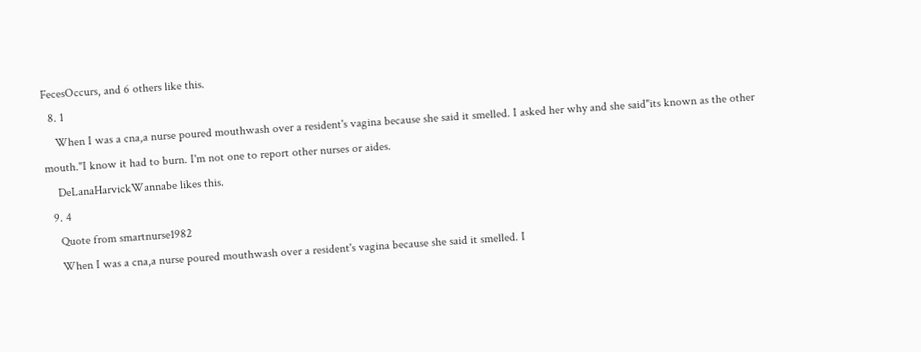FecesOccurs, and 6 others like this.
  8. 1
    When I was a cna,a nurse poured mouthwash over a resident's vagina because she said it smelled. I asked her why and she said"its known as the other mouth."I know it had to burn. I'm not one to report other nurses or aides.
    DeLanaHarvickWannabe likes this.
  9. 4
    Quote from smartnurse1982
    When I was a cna,a nurse poured mouthwash over a resident's vagina because she said it smelled. I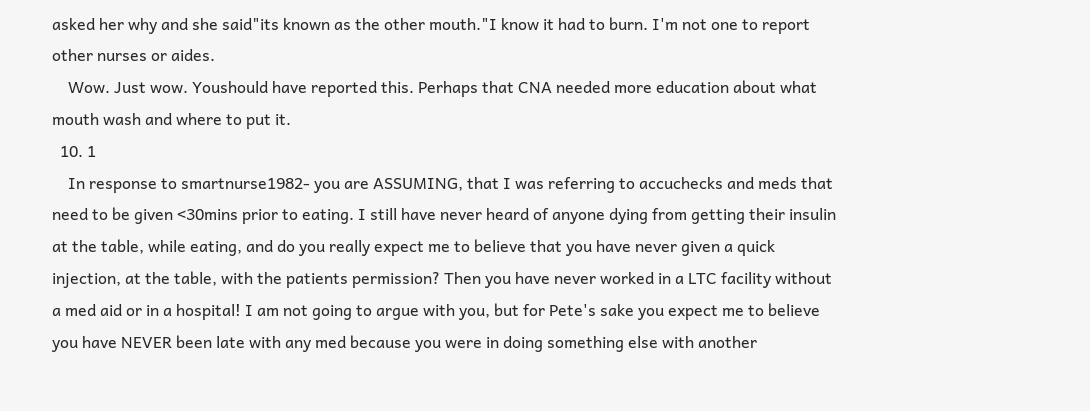asked her why and she said"its known as the other mouth."I know it had to burn. I'm not one to report other nurses or aides.
    Wow. Just wow. Youshould have reported this. Perhaps that CNA needed more education about what mouth wash and where to put it.
  10. 1
    In response to smartnurse1982- you are ASSUMING, that I was referring to accuchecks and meds that need to be given <30mins prior to eating. I still have never heard of anyone dying from getting their insulin at the table, while eating, and do you really expect me to believe that you have never given a quick injection, at the table, with the patients permission? Then you have never worked in a LTC facility without a med aid or in a hospital! I am not going to argue with you, but for Pete's sake you expect me to believe you have NEVER been late with any med because you were in doing something else with another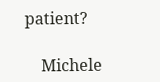patient?

    Michele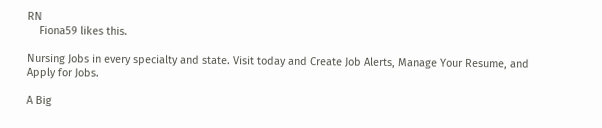RN
    Fiona59 likes this.

Nursing Jobs in every specialty and state. Visit today and Create Job Alerts, Manage Your Resume, and Apply for Jobs.

A Big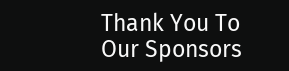Thank You To Our Sponsors